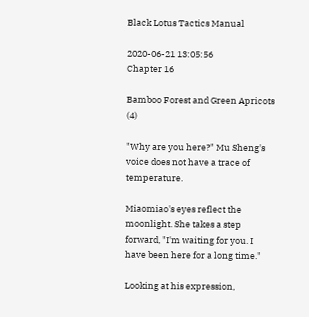Black Lotus Tactics Manual

2020-06-21 13:05:56
Chapter 16

Bamboo Forest and Green Apricots (4)

"Why are you here?" Mu Sheng's voice does not have a trace of temperature.

Miaomiao's eyes reflect the moonlight. She takes a step forward, "I'm waiting for you. I have been here for a long time."

Looking at his expression,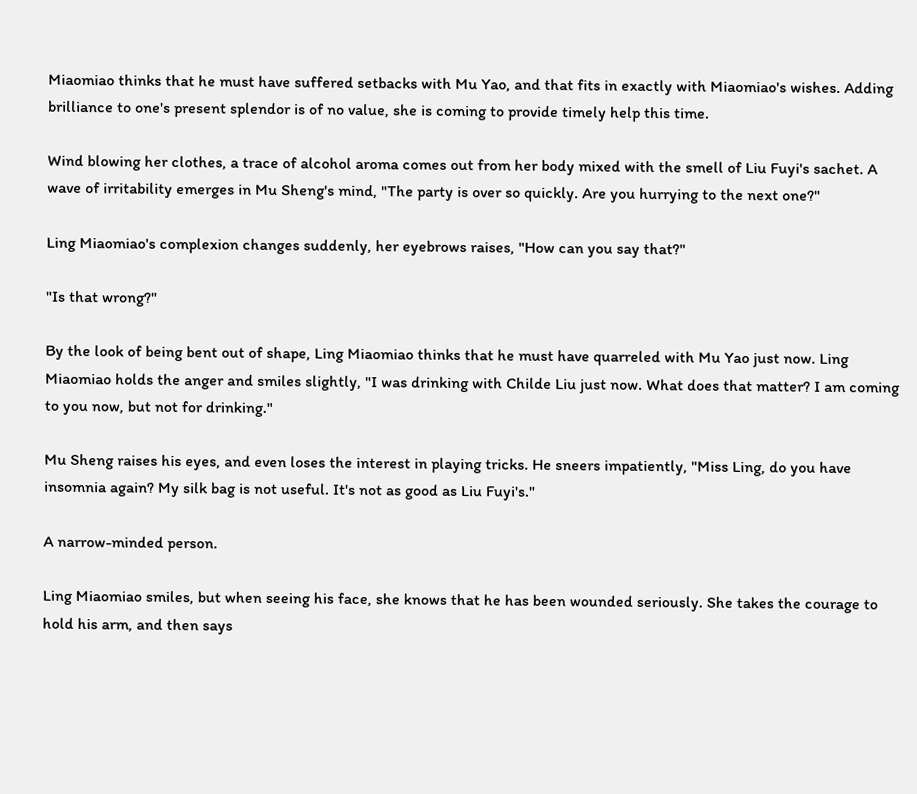Miaomiao thinks that he must have suffered setbacks with Mu Yao, and that fits in exactly with Miaomiao's wishes. Adding brilliance to one's present splendor is of no value, she is coming to provide timely help this time.

Wind blowing her clothes, a trace of alcohol aroma comes out from her body mixed with the smell of Liu Fuyi's sachet. A wave of irritability emerges in Mu Sheng's mind, "The party is over so quickly. Are you hurrying to the next one?"

Ling Miaomiao's complexion changes suddenly, her eyebrows raises, "How can you say that?"

"Is that wrong?"

By the look of being bent out of shape, Ling Miaomiao thinks that he must have quarreled with Mu Yao just now. Ling Miaomiao holds the anger and smiles slightly, "I was drinking with Childe Liu just now. What does that matter? I am coming to you now, but not for drinking."

Mu Sheng raises his eyes, and even loses the interest in playing tricks. He sneers impatiently, "Miss Ling, do you have insomnia again? My silk bag is not useful. It's not as good as Liu Fuyi's."

A narrow-minded person.

Ling Miaomiao smiles, but when seeing his face, she knows that he has been wounded seriously. She takes the courage to hold his arm, and then says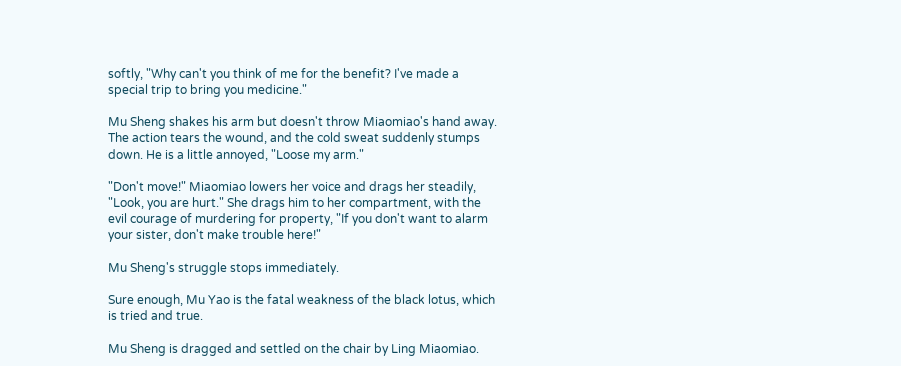softly, "Why can't you think of me for the benefit? I've made a special trip to bring you medicine."

Mu Sheng shakes his arm but doesn't throw Miaomiao's hand away. The action tears the wound, and the cold sweat suddenly stumps down. He is a little annoyed, "Loose my arm."

"Don't move!" Miaomiao lowers her voice and drags her steadily, "Look, you are hurt." She drags him to her compartment, with the evil courage of murdering for property, "If you don't want to alarm your sister, don't make trouble here!"

Mu Sheng's struggle stops immediately.

Sure enough, Mu Yao is the fatal weakness of the black lotus, which is tried and true.

Mu Sheng is dragged and settled on the chair by Ling Miaomiao.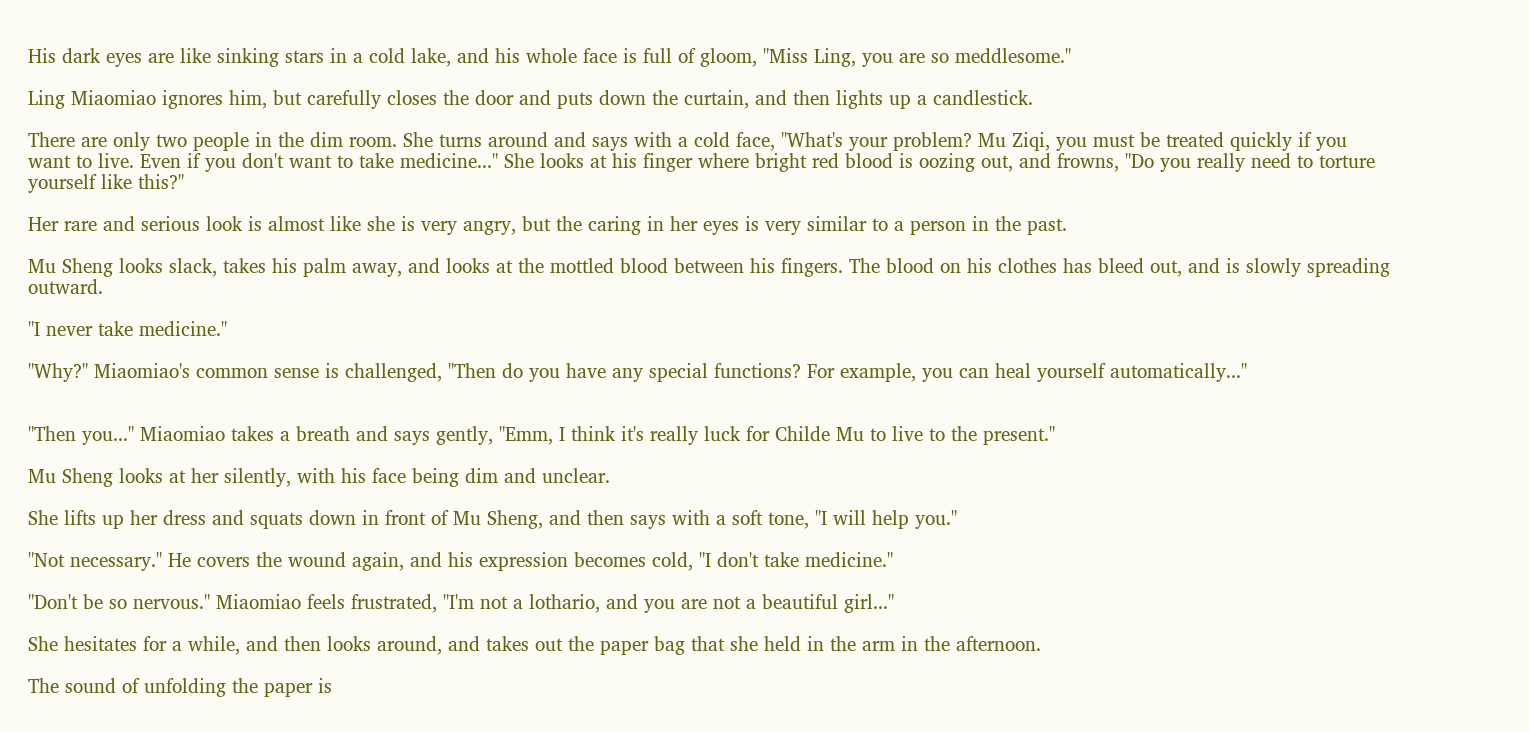His dark eyes are like sinking stars in a cold lake, and his whole face is full of gloom, "Miss Ling, you are so meddlesome."

Ling Miaomiao ignores him, but carefully closes the door and puts down the curtain, and then lights up a candlestick.

There are only two people in the dim room. She turns around and says with a cold face, "What's your problem? Mu Ziqi, you must be treated quickly if you want to live. Even if you don't want to take medicine..." She looks at his finger where bright red blood is oozing out, and frowns, "Do you really need to torture yourself like this?"

Her rare and serious look is almost like she is very angry, but the caring in her eyes is very similar to a person in the past.

Mu Sheng looks slack, takes his palm away, and looks at the mottled blood between his fingers. The blood on his clothes has bleed out, and is slowly spreading outward.

"I never take medicine."

"Why?" Miaomiao's common sense is challenged, "Then do you have any special functions? For example, you can heal yourself automatically..."


"Then you..." Miaomiao takes a breath and says gently, "Emm, I think it's really luck for Childe Mu to live to the present."

Mu Sheng looks at her silently, with his face being dim and unclear.

She lifts up her dress and squats down in front of Mu Sheng, and then says with a soft tone, "I will help you."

"Not necessary." He covers the wound again, and his expression becomes cold, "I don't take medicine."

"Don't be so nervous." Miaomiao feels frustrated, "I'm not a lothario, and you are not a beautiful girl..."

She hesitates for a while, and then looks around, and takes out the paper bag that she held in the arm in the afternoon.

The sound of unfolding the paper is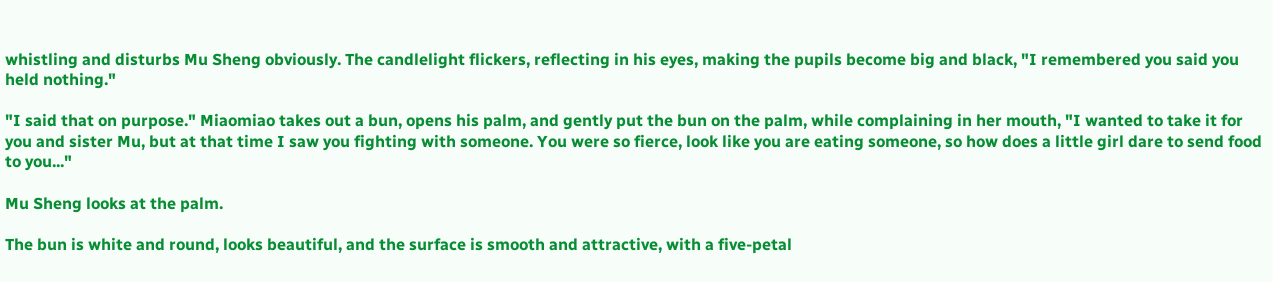whistling and disturbs Mu Sheng obviously. The candlelight flickers, reflecting in his eyes, making the pupils become big and black, "I remembered you said you held nothing."

"I said that on purpose." Miaomiao takes out a bun, opens his palm, and gently put the bun on the palm, while complaining in her mouth, "I wanted to take it for you and sister Mu, but at that time I saw you fighting with someone. You were so fierce, look like you are eating someone, so how does a little girl dare to send food to you..."

Mu Sheng looks at the palm.

The bun is white and round, looks beautiful, and the surface is smooth and attractive, with a five-petal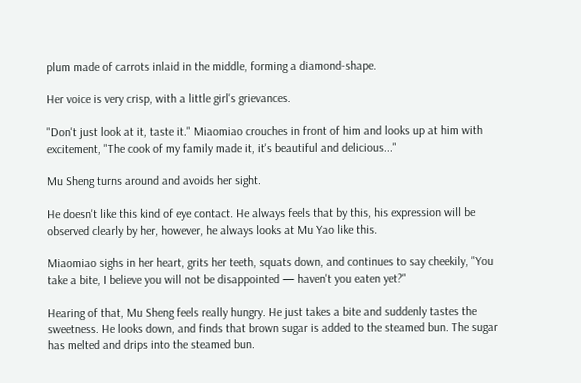plum made of carrots inlaid in the middle, forming a diamond-shape.

Her voice is very crisp, with a little girl's grievances.

"Don't just look at it, taste it." Miaomiao crouches in front of him and looks up at him with excitement, "The cook of my family made it, it's beautiful and delicious..."

Mu Sheng turns around and avoids her sight.

He doesn't like this kind of eye contact. He always feels that by this, his expression will be observed clearly by her, however, he always looks at Mu Yao like this.

Miaomiao sighs in her heart, grits her teeth, squats down, and continues to say cheekily, "You take a bite, I believe you will not be disappointed — haven't you eaten yet?"

Hearing of that, Mu Sheng feels really hungry. He just takes a bite and suddenly tastes the sweetness. He looks down, and finds that brown sugar is added to the steamed bun. The sugar has melted and drips into the steamed bun.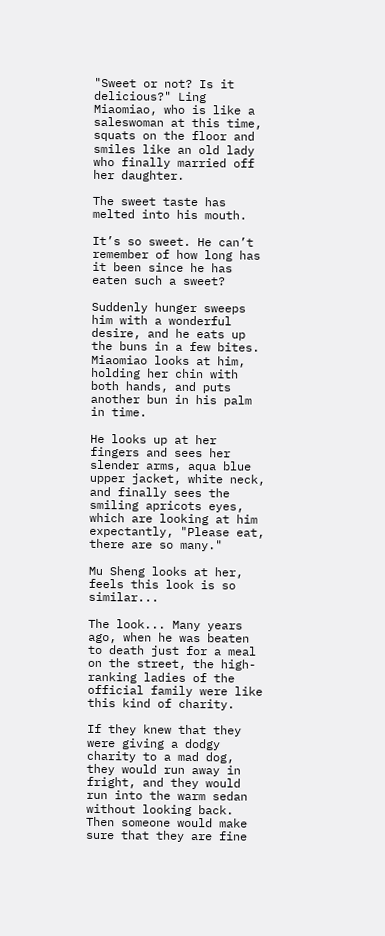"Sweet or not? Is it delicious?" Ling Miaomiao, who is like a saleswoman at this time, squats on the floor and smiles like an old lady who finally married off her daughter.

The sweet taste has melted into his mouth.

It’s so sweet. He can’t remember of how long has it been since he has eaten such a sweet?

Suddenly hunger sweeps him with a wonderful desire, and he eats up the buns in a few bites. Miaomiao looks at him, holding her chin with both hands, and puts another bun in his palm in time.

He looks up at her fingers and sees her slender arms, aqua blue upper jacket, white neck, and finally sees the smiling apricots eyes, which are looking at him expectantly, "Please eat, there are so many."

Mu Sheng looks at her, feels this look is so similar...

The look... Many years ago, when he was beaten to death just for a meal on the street, the high-ranking ladies of the official family were like this kind of charity.

If they knew that they were giving a dodgy charity to a mad dog, they would run away in fright, and they would run into the warm sedan without looking back. Then someone would make sure that they are fine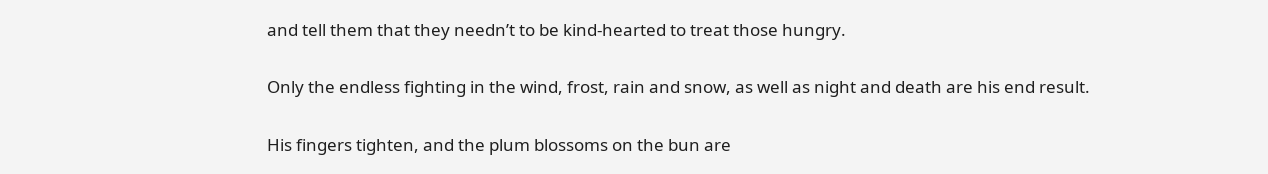and tell them that they needn’t to be kind-hearted to treat those hungry.

Only the endless fighting in the wind, frost, rain and snow, as well as night and death are his end result.

His fingers tighten, and the plum blossoms on the bun are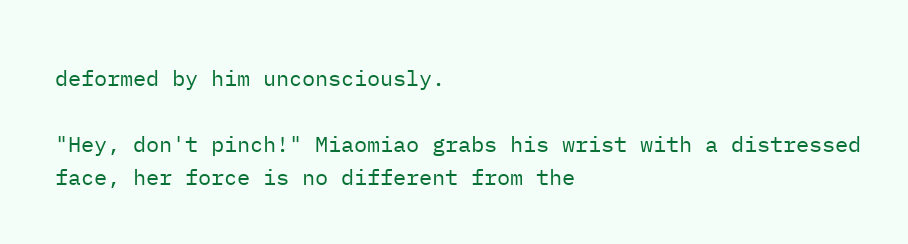deformed by him unconsciously.

"Hey, don't pinch!" Miaomiao grabs his wrist with a distressed face, her force is no different from the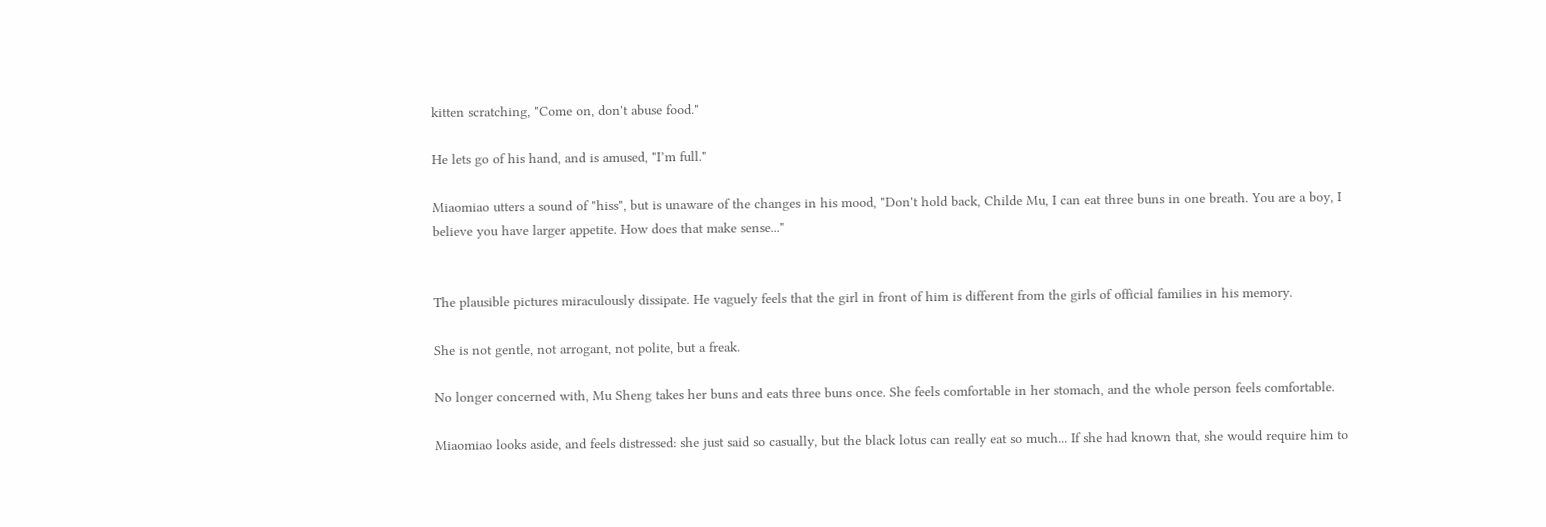kitten scratching, "Come on, don't abuse food."

He lets go of his hand, and is amused, "I’m full."

Miaomiao utters a sound of "hiss", but is unaware of the changes in his mood, "Don't hold back, Childe Mu, I can eat three buns in one breath. You are a boy, I believe you have larger appetite. How does that make sense..."


The plausible pictures miraculously dissipate. He vaguely feels that the girl in front of him is different from the girls of official families in his memory.

She is not gentle, not arrogant, not polite, but a freak.

No longer concerned with, Mu Sheng takes her buns and eats three buns once. She feels comfortable in her stomach, and the whole person feels comfortable.

Miaomiao looks aside, and feels distressed: she just said so casually, but the black lotus can really eat so much... If she had known that, she would require him to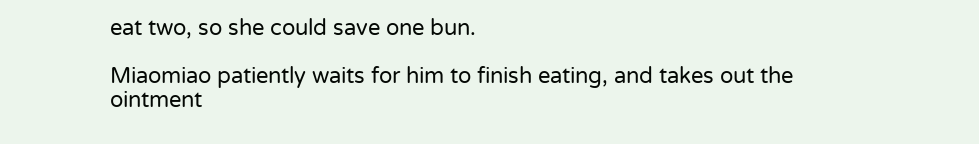eat two, so she could save one bun.

Miaomiao patiently waits for him to finish eating, and takes out the ointment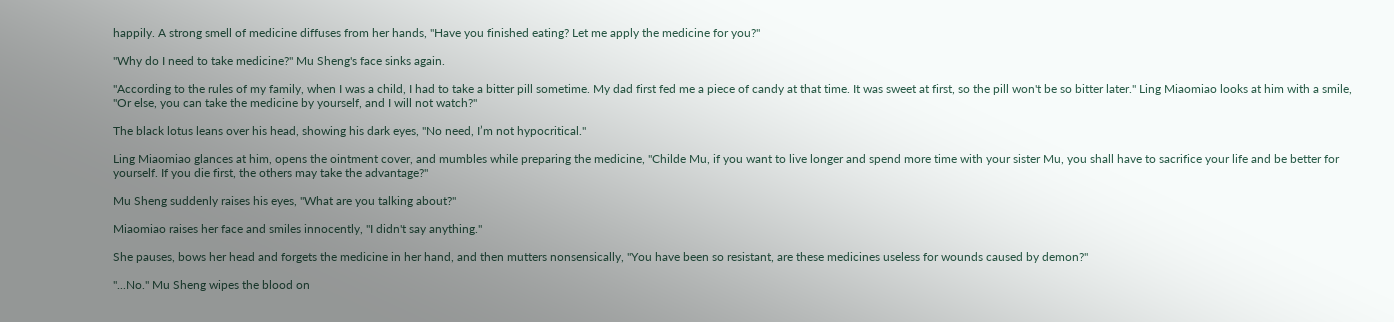happily. A strong smell of medicine diffuses from her hands, "Have you finished eating? Let me apply the medicine for you?"

"Why do I need to take medicine?" Mu Sheng's face sinks again.

"According to the rules of my family, when I was a child, I had to take a bitter pill sometime. My dad first fed me a piece of candy at that time. It was sweet at first, so the pill won't be so bitter later." Ling Miaomiao looks at him with a smile, "Or else, you can take the medicine by yourself, and I will not watch?"

The black lotus leans over his head, showing his dark eyes, "No need, I’m not hypocritical."

Ling Miaomiao glances at him, opens the ointment cover, and mumbles while preparing the medicine, "Childe Mu, if you want to live longer and spend more time with your sister Mu, you shall have to sacrifice your life and be better for yourself. If you die first, the others may take the advantage?"

Mu Sheng suddenly raises his eyes, "What are you talking about?"

Miaomiao raises her face and smiles innocently, "I didn't say anything."

She pauses, bows her head and forgets the medicine in her hand, and then mutters nonsensically, "You have been so resistant, are these medicines useless for wounds caused by demon?"

"...No." Mu Sheng wipes the blood on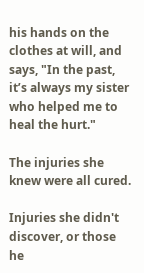his hands on the clothes at will, and says, "In the past, it’s always my sister who helped me to heal the hurt."

The injuries she knew were all cured.

Injuries she didn't discover, or those he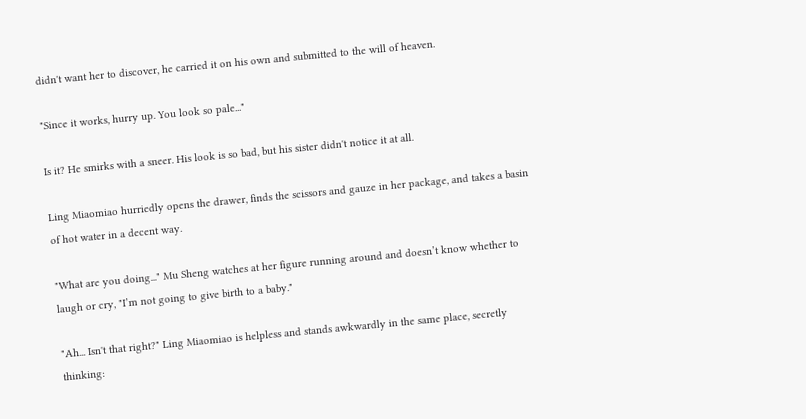didn't want her to discover, he carried it on his own and submitted to the will of heaven.

"Since it works, hurry up. You look so pale..."

Is it? He smirks with a sneer. His look is so bad, but his sister didn't notice it at all.

Ling Miaomiao hurriedly opens the drawer, finds the scissors and gauze in her package, and takes a basin of hot water in a decent way.

"What are you doing..." Mu Sheng watches at her figure running around and doesn’t know whether to laugh or cry, "I’m not going to give birth to a baby."

"Ah... Isn't that right?" Ling Miaomiao is helpless and stands awkwardly in the same place, secretly thinking: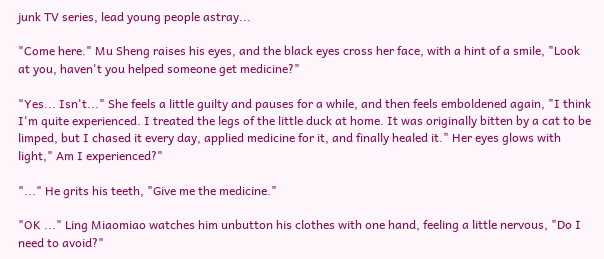junk TV series, lead young people astray...

"Come here." Mu Sheng raises his eyes, and the black eyes cross her face, with a hint of a smile, "Look at you, haven't you helped someone get medicine?"

"Yes... Isn't..." She feels a little guilty and pauses for a while, and then feels emboldened again, "I think I'm quite experienced. I treated the legs of the little duck at home. It was originally bitten by a cat to be limped, but I chased it every day, applied medicine for it, and finally healed it." Her eyes glows with light," Am I experienced?"

"..." He grits his teeth, "Give me the medicine."

"OK ..." Ling Miaomiao watches him unbutton his clothes with one hand, feeling a little nervous, "Do I need to avoid?"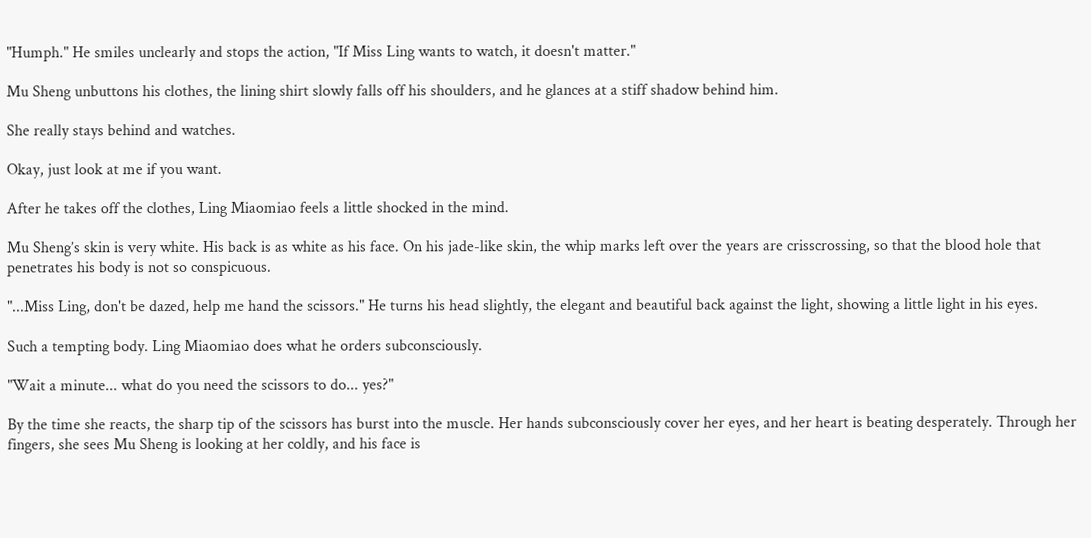"Humph." He smiles unclearly and stops the action, "If Miss Ling wants to watch, it doesn't matter."

Mu Sheng unbuttons his clothes, the lining shirt slowly falls off his shoulders, and he glances at a stiff shadow behind him.

She really stays behind and watches.

Okay, just look at me if you want.

After he takes off the clothes, Ling Miaomiao feels a little shocked in the mind.

Mu Sheng’s skin is very white. His back is as white as his face. On his jade-like skin, the whip marks left over the years are crisscrossing, so that the blood hole that penetrates his body is not so conspicuous.

"...Miss Ling, don't be dazed, help me hand the scissors." He turns his head slightly, the elegant and beautiful back against the light, showing a little light in his eyes.

Such a tempting body. Ling Miaomiao does what he orders subconsciously.

"Wait a minute... what do you need the scissors to do... yes?"

By the time she reacts, the sharp tip of the scissors has burst into the muscle. Her hands subconsciously cover her eyes, and her heart is beating desperately. Through her fingers, she sees Mu Sheng is looking at her coldly, and his face is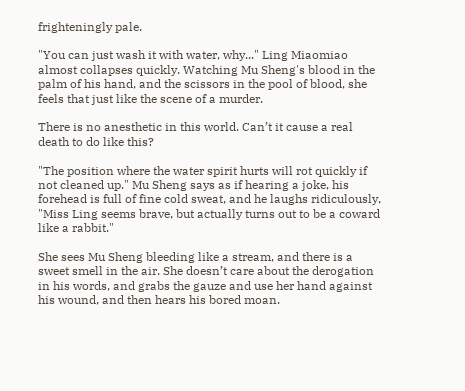frighteningly pale.

"You can just wash it with water, why..." Ling Miaomiao almost collapses quickly. Watching Mu Sheng's blood in the palm of his hand, and the scissors in the pool of blood, she feels that just like the scene of a murder.

There is no anesthetic in this world. Can’t it cause a real death to do like this?

"The position where the water spirit hurts will rot quickly if not cleaned up." Mu Sheng says as if hearing a joke, his forehead is full of fine cold sweat, and he laughs ridiculously, "Miss Ling seems brave, but actually turns out to be a coward like a rabbit."

She sees Mu Sheng bleeding like a stream, and there is a sweet smell in the air. She doesn’t care about the derogation in his words, and grabs the gauze and use her hand against his wound, and then hears his bored moan.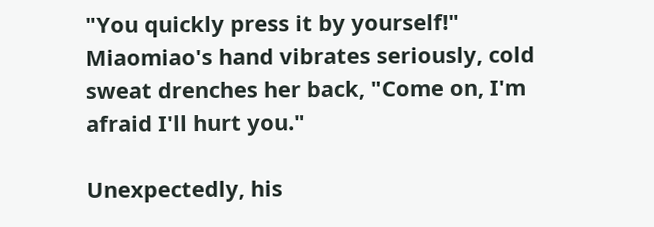"You quickly press it by yourself!" Miaomiao's hand vibrates seriously, cold sweat drenches her back, "Come on, I'm afraid I'll hurt you."

Unexpectedly, his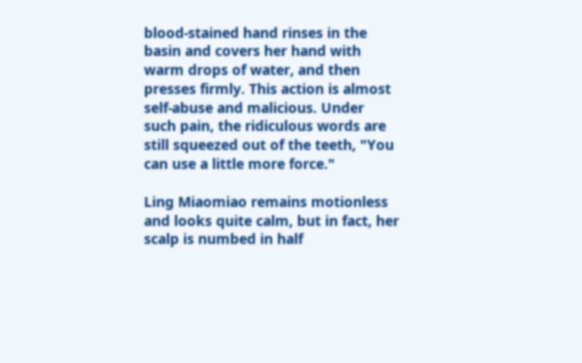blood-stained hand rinses in the basin and covers her hand with warm drops of water, and then presses firmly. This action is almost self-abuse and malicious. Under such pain, the ridiculous words are still squeezed out of the teeth, "You can use a little more force."

Ling Miaomiao remains motionless and looks quite calm, but in fact, her scalp is numbed in half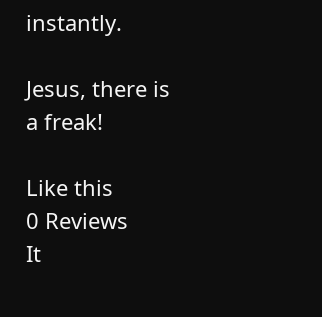instantly.

Jesus, there is a freak!

Like this
0 Reviews
It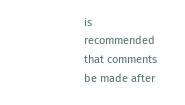is recommended that comments be made after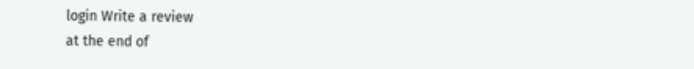login Write a review
at the end of